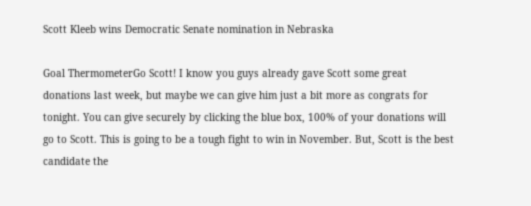Scott Kleeb wins Democratic Senate nomination in Nebraska

Goal ThermometerGo Scott! I know you guys already gave Scott some great donations last week, but maybe we can give him just a bit more as congrats for tonight. You can give securely by clicking the blue box, 100% of your donations will go to Scott. This is going to be a tough fight to win in November. But, Scott is the best candidate the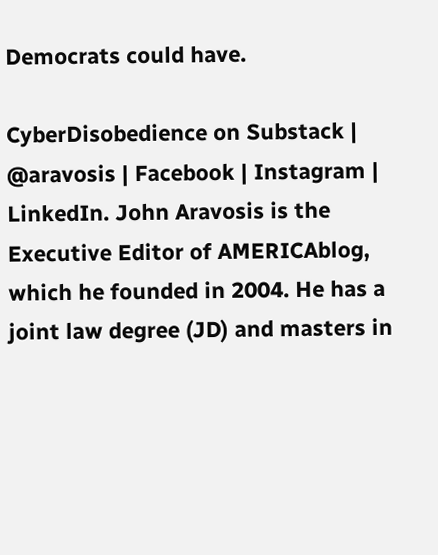Democrats could have.

CyberDisobedience on Substack | @aravosis | Facebook | Instagram | LinkedIn. John Aravosis is the Executive Editor of AMERICAblog, which he founded in 2004. He has a joint law degree (JD) and masters in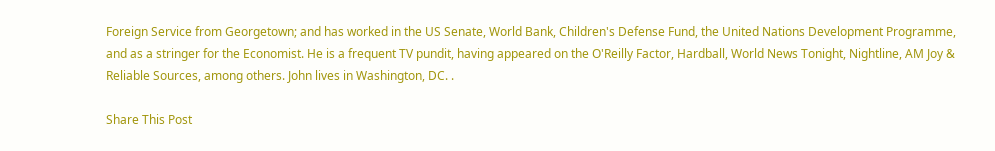Foreign Service from Georgetown; and has worked in the US Senate, World Bank, Children's Defense Fund, the United Nations Development Programme, and as a stringer for the Economist. He is a frequent TV pundit, having appeared on the O'Reilly Factor, Hardball, World News Tonight, Nightline, AM Joy & Reliable Sources, among others. John lives in Washington, DC. .

Share This Post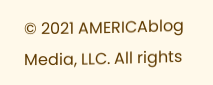© 2021 AMERICAblog Media, LLC. All rights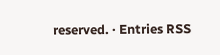reserved. · Entries RSS